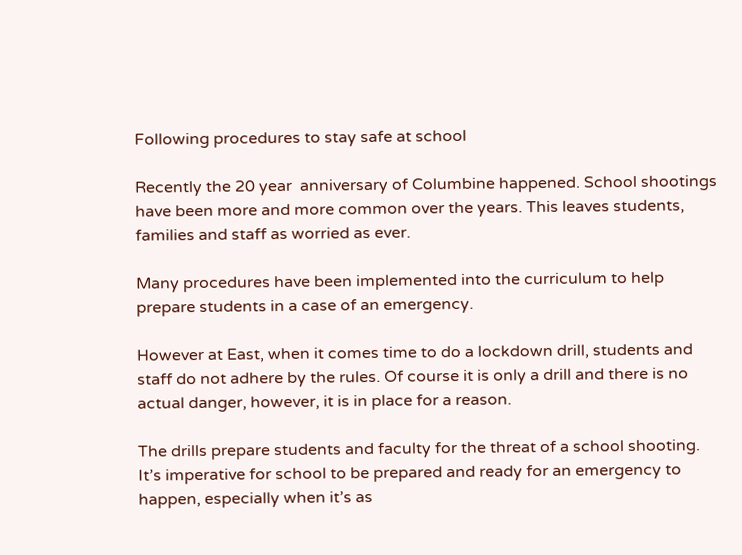Following procedures to stay safe at school

Recently the 20 year  anniversary of Columbine happened. School shootings have been more and more common over the years. This leaves students, families and staff as worried as ever.

Many procedures have been implemented into the curriculum to help prepare students in a case of an emergency.

However at East, when it comes time to do a lockdown drill, students and staff do not adhere by the rules. Of course it is only a drill and there is no actual danger, however, it is in place for a reason.

The drills prepare students and faculty for the threat of a school shooting. It’s imperative for school to be prepared and ready for an emergency to happen, especially when it’s as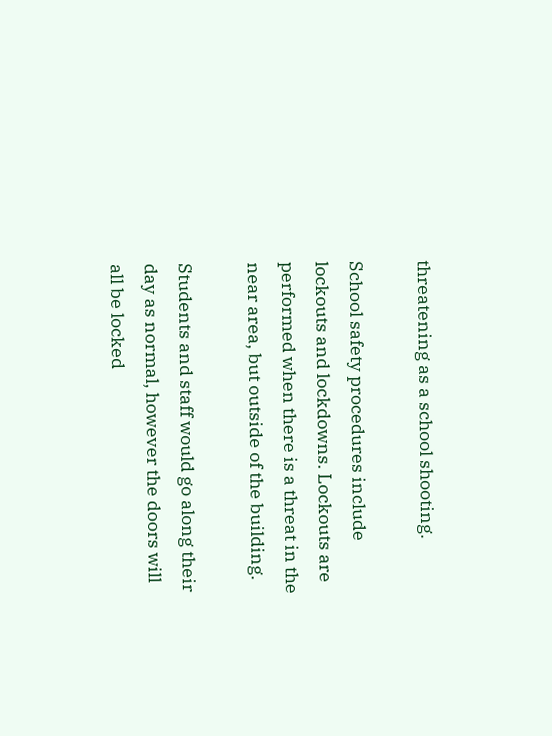threatening as a school shooting.

School safety procedures include lockouts and lockdowns. Lockouts are performed when there is a threat in the near area, but outside of the building.

Students and staff would go along their day as normal, however the doors will all be locked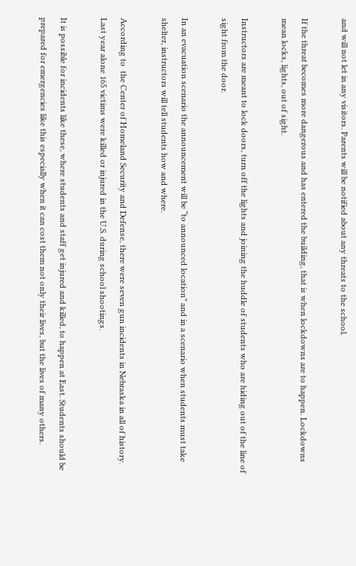and will not let in any visitors. Parents will be notified about any threats to the school.

If the threat becomes more dangerous and has entered the building, that is when lockdowns are to happen. Lockdowns mean locks, lights, out of sight.

Instructors are meant to lock doors, turn off the lights and joining the huddle of students who are hiding out of the line of sight from the door.

In an evacuation scenario the announcement will be “to announced location” and in a scenario when students must take shelter, instructors will tell students how and where.

According to  the Center of Homeland Security and Defense, there were seven gun incidents in Nebraska in all of history. Last year alone 165 victims were killed or injured in the U.S. during school shootings.

It is possible for incidents like these, where students and staff get injured and killed, to happen at East. Students should be prepared for emergencies like this especially when it can cost them not only their lives, but the lives of many others.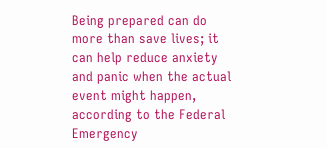Being prepared can do more than save lives; it can help reduce anxiety and panic when the actual event might happen, according to the Federal Emergency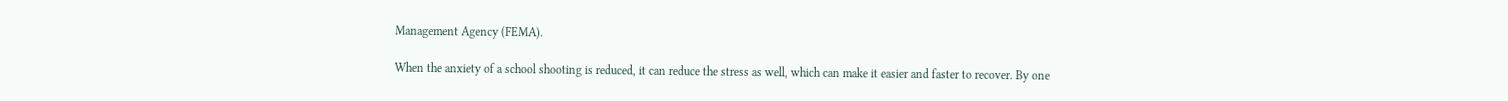Management Agency (FEMA).

When the anxiety of a school shooting is reduced, it can reduce the stress as well, which can make it easier and faster to recover. By one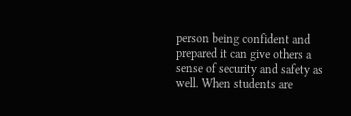person being confident and prepared it can give others a sense of security and safety as well. When students are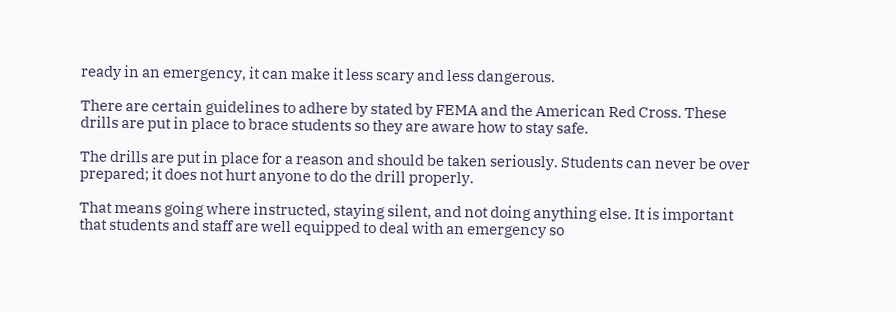ready in an emergency, it can make it less scary and less dangerous.

There are certain guidelines to adhere by stated by FEMA and the American Red Cross. These drills are put in place to brace students so they are aware how to stay safe.

The drills are put in place for a reason and should be taken seriously. Students can never be over prepared; it does not hurt anyone to do the drill properly.

That means going where instructed, staying silent, and not doing anything else. It is important that students and staff are well equipped to deal with an emergency so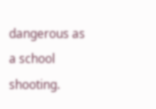dangerous as a school shooting.